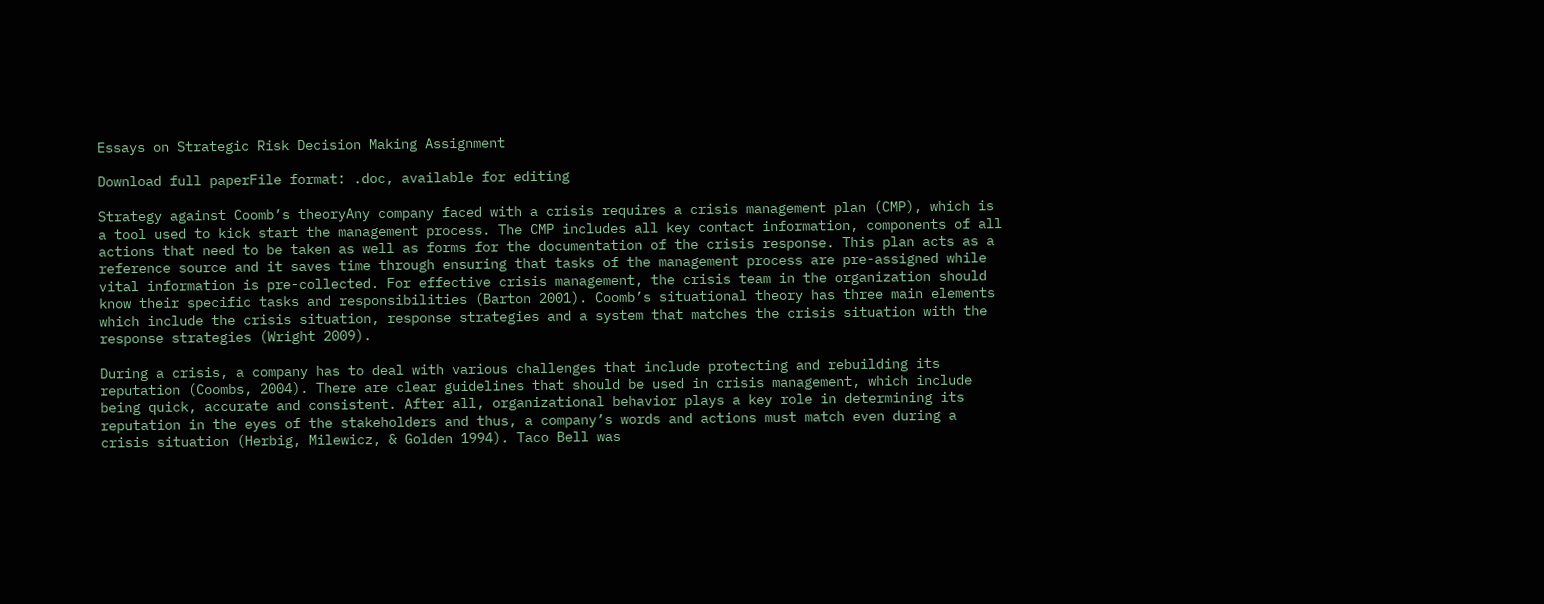Essays on Strategic Risk Decision Making Assignment

Download full paperFile format: .doc, available for editing

Strategy against Coomb’s theoryAny company faced with a crisis requires a crisis management plan (CMP), which is a tool used to kick start the management process. The CMP includes all key contact information, components of all actions that need to be taken as well as forms for the documentation of the crisis response. This plan acts as a reference source and it saves time through ensuring that tasks of the management process are pre-assigned while vital information is pre-collected. For effective crisis management, the crisis team in the organization should know their specific tasks and responsibilities (Barton 2001). Coomb’s situational theory has three main elements which include the crisis situation, response strategies and a system that matches the crisis situation with the response strategies (Wright 2009).

During a crisis, a company has to deal with various challenges that include protecting and rebuilding its reputation (Coombs, 2004). There are clear guidelines that should be used in crisis management, which include being quick, accurate and consistent. After all, organizational behavior plays a key role in determining its reputation in the eyes of the stakeholders and thus, a company’s words and actions must match even during a crisis situation (Herbig, Milewicz, & Golden 1994). Taco Bell was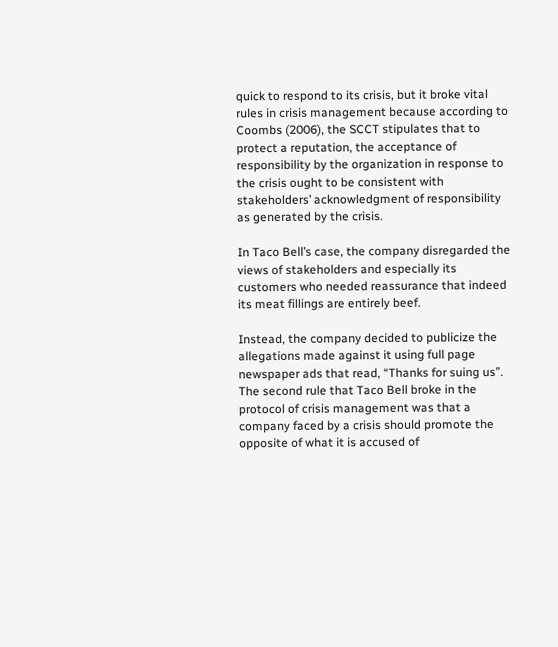quick to respond to its crisis, but it broke vital rules in crisis management because according to Coombs (2006), the SCCT stipulates that to protect a reputation, the acceptance of responsibility by the organization in response to the crisis ought to be consistent with stakeholders’ acknowledgment of responsibility as generated by the crisis.

In Taco Bell’s case, the company disregarded the views of stakeholders and especially its customers who needed reassurance that indeed its meat fillings are entirely beef.

Instead, the company decided to publicize the allegations made against it using full page newspaper ads that read, “Thanks for suing us”. The second rule that Taco Bell broke in the protocol of crisis management was that a company faced by a crisis should promote the opposite of what it is accused of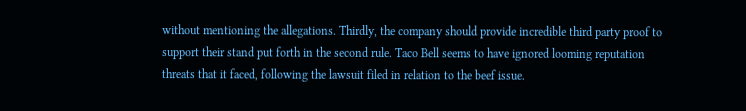without mentioning the allegations. Thirdly, the company should provide incredible third party proof to support their stand put forth in the second rule. Taco Bell seems to have ignored looming reputation threats that it faced, following the lawsuit filed in relation to the beef issue.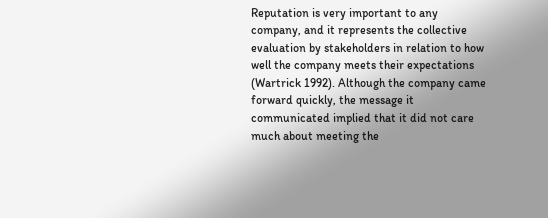Reputation is very important to any company, and it represents the collective evaluation by stakeholders in relation to how well the company meets their expectations (Wartrick 1992). Although the company came forward quickly, the message it communicated implied that it did not care much about meeting the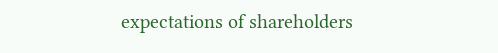expectations of shareholders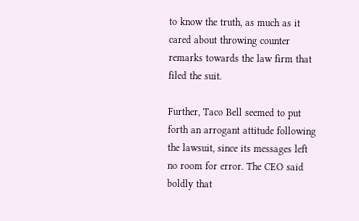to know the truth, as much as it cared about throwing counter remarks towards the law firm that filed the suit.

Further, Taco Bell seemed to put forth an arrogant attitude following the lawsuit, since its messages left no room for error. The CEO said boldly that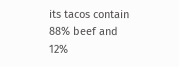its tacos contain 88% beef and 12%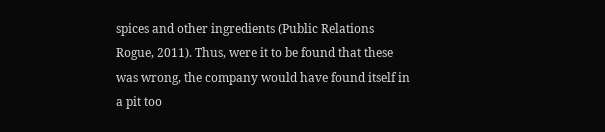spices and other ingredients (Public Relations Rogue, 2011). Thus, were it to be found that these was wrong, the company would have found itself in a pit too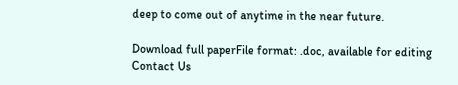deep to come out of anytime in the near future.

Download full paperFile format: .doc, available for editing
Contact Us